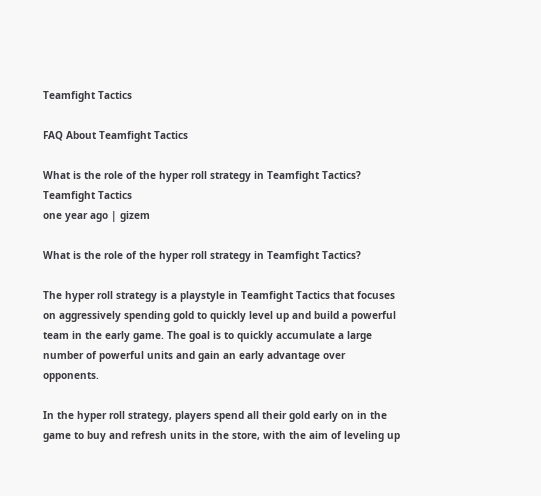Teamfight Tactics

FAQ About Teamfight Tactics

What is the role of the hyper roll strategy in Teamfight Tactics? Teamfight Tactics
one year ago | gizem

What is the role of the hyper roll strategy in Teamfight Tactics?

The hyper roll strategy is a playstyle in Teamfight Tactics that focuses on aggressively spending gold to quickly level up and build a powerful team in the early game. The goal is to quickly accumulate a large number of powerful units and gain an early advantage over opponents.

In the hyper roll strategy, players spend all their gold early on in the game to buy and refresh units in the store, with the aim of leveling up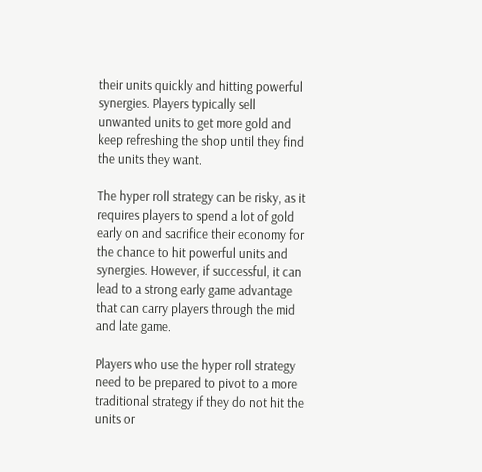their units quickly and hitting powerful synergies. Players typically sell unwanted units to get more gold and keep refreshing the shop until they find the units they want.

The hyper roll strategy can be risky, as it requires players to spend a lot of gold early on and sacrifice their economy for the chance to hit powerful units and synergies. However, if successful, it can lead to a strong early game advantage that can carry players through the mid and late game.

Players who use the hyper roll strategy need to be prepared to pivot to a more traditional strategy if they do not hit the units or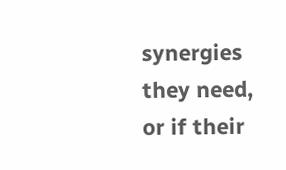synergies they need, or if their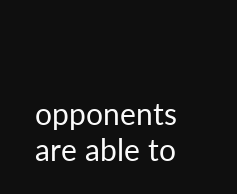opponents are able to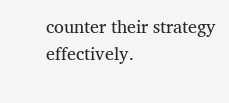counter their strategy effectively.